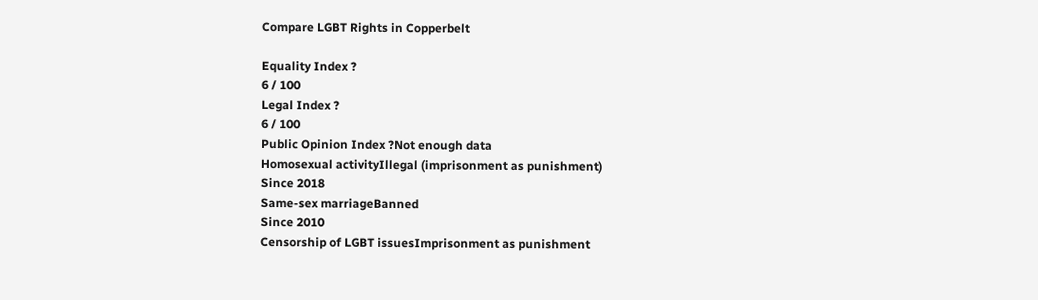Compare LGBT Rights in Copperbelt

Equality Index ?
6 / 100
Legal Index ?
6 / 100
Public Opinion Index ?Not enough data
Homosexual activityIllegal (imprisonment as punishment)
Since 2018
Same-sex marriageBanned
Since 2010
Censorship of LGBT issuesImprisonment as punishment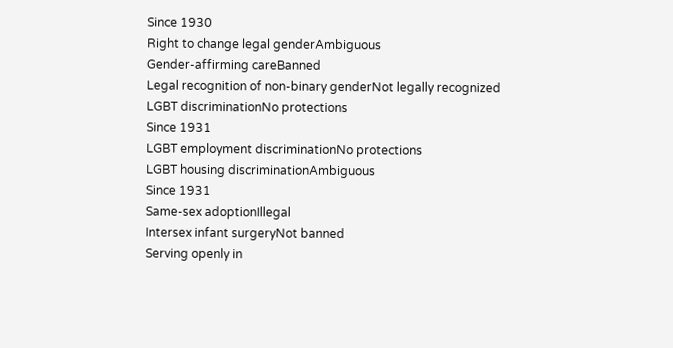Since 1930
Right to change legal genderAmbiguous
Gender-affirming careBanned
Legal recognition of non-binary genderNot legally recognized
LGBT discriminationNo protections
Since 1931
LGBT employment discriminationNo protections
LGBT housing discriminationAmbiguous
Since 1931
Same-sex adoptionIllegal
Intersex infant surgeryNot banned
Serving openly in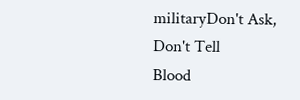militaryDon't Ask, Don't Tell
Blood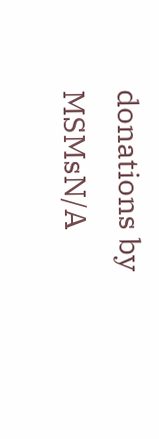donations by MSMsN/A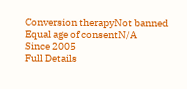Conversion therapyNot banned
Equal age of consentN/A
Since 2005
Full Details